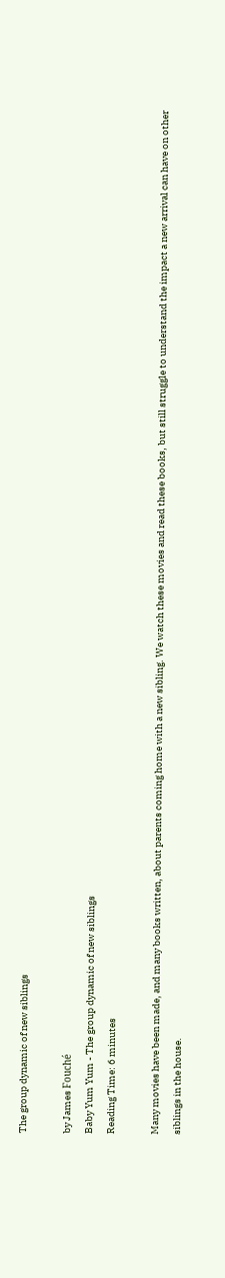The group dynamic of new siblings

by James Fouché
Baby Yum Yum - The group dynamic of new siblings
Reading Time: 6 minutes

Many movies have been made, and many books written, about parents coming home with a new sibling. We watch these movies and read these books, but still struggle to understand the impact a new arrival can have on other siblings in the house.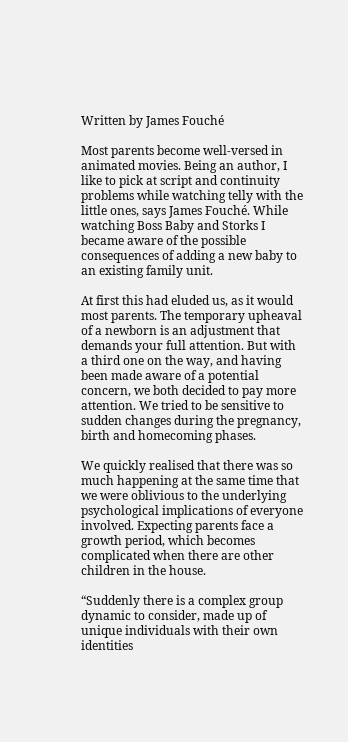Written by James Fouché

Most parents become well-versed in animated movies. Being an author, I like to pick at script and continuity problems while watching telly with the little ones, says James Fouché. While watching Boss Baby and Storks I became aware of the possible consequences of adding a new baby to an existing family unit.

At first this had eluded us, as it would most parents. The temporary upheaval of a newborn is an adjustment that demands your full attention. But with a third one on the way, and having been made aware of a potential concern, we both decided to pay more attention. We tried to be sensitive to sudden changes during the pregnancy, birth and homecoming phases.

We quickly realised that there was so much happening at the same time that we were oblivious to the underlying psychological implications of everyone involved. Expecting parents face a growth period, which becomes complicated when there are other children in the house.

“Suddenly there is a complex group dynamic to consider, made up of unique individuals with their own identities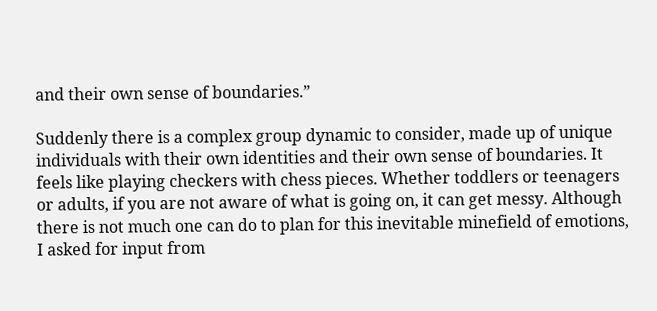and their own sense of boundaries.”

Suddenly there is a complex group dynamic to consider, made up of unique individuals with their own identities and their own sense of boundaries. It feels like playing checkers with chess pieces. Whether toddlers or teenagers or adults, if you are not aware of what is going on, it can get messy. Although there is not much one can do to plan for this inevitable minefield of emotions, I asked for input from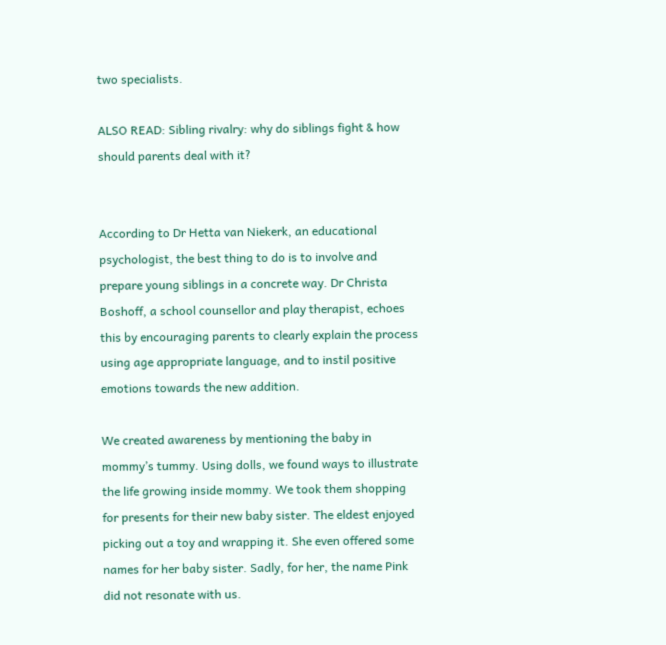two specialists.

ALSO READ: Sibling rivalry: why do siblings fight & how should parents deal with it?


According to Dr Hetta van Niekerk, an educational psychologist, the best thing to do is to involve and prepare young siblings in a concrete way. Dr Christa Boshoff, a school counsellor and play therapist, echoes this by encouraging parents to clearly explain the process using age appropriate language, and to instil positive emotions towards the new addition.

We created awareness by mentioning the baby in mommy’s tummy. Using dolls, we found ways to illustrate the life growing inside mommy. We took them shopping for presents for their new baby sister. The eldest enjoyed picking out a toy and wrapping it. She even offered some names for her baby sister. Sadly, for her, the name Pink did not resonate with us.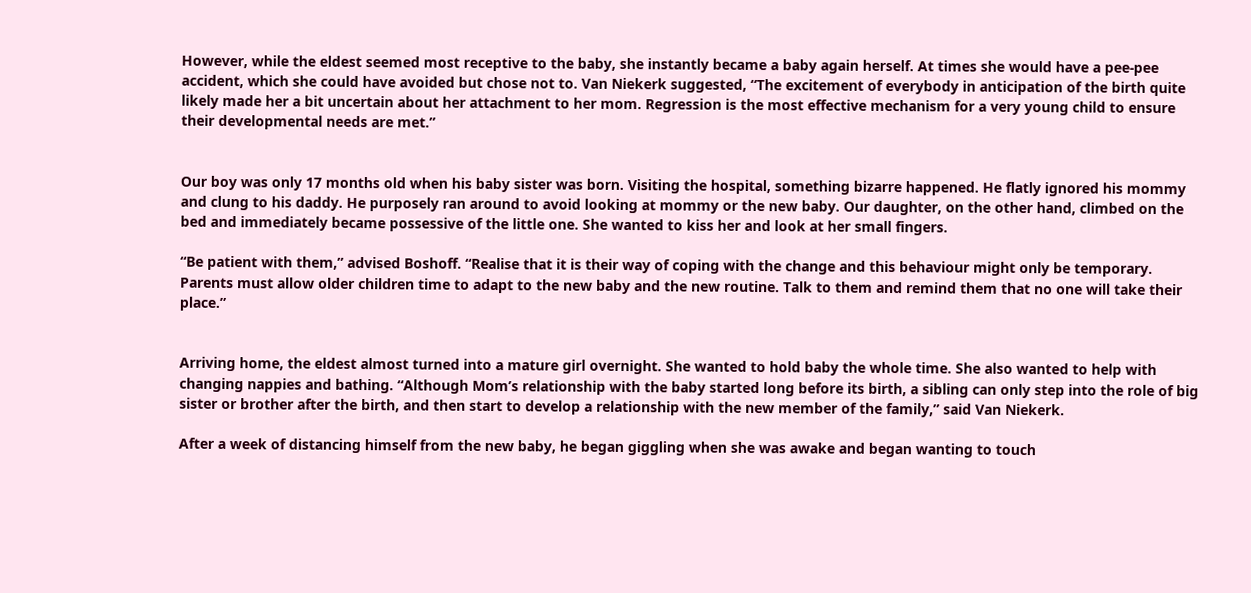However, while the eldest seemed most receptive to the baby, she instantly became a baby again herself. At times she would have a pee-pee accident, which she could have avoided but chose not to. Van Niekerk suggested, “The excitement of everybody in anticipation of the birth quite likely made her a bit uncertain about her attachment to her mom. Regression is the most effective mechanism for a very young child to ensure their developmental needs are met.”


Our boy was only 17 months old when his baby sister was born. Visiting the hospital, something bizarre happened. He flatly ignored his mommy and clung to his daddy. He purposely ran around to avoid looking at mommy or the new baby. Our daughter, on the other hand, climbed on the bed and immediately became possessive of the little one. She wanted to kiss her and look at her small fingers.

“Be patient with them,” advised Boshoff. “Realise that it is their way of coping with the change and this behaviour might only be temporary. Parents must allow older children time to adapt to the new baby and the new routine. Talk to them and remind them that no one will take their place.”


Arriving home, the eldest almost turned into a mature girl overnight. She wanted to hold baby the whole time. She also wanted to help with changing nappies and bathing. “Although Mom’s relationship with the baby started long before its birth, a sibling can only step into the role of big sister or brother after the birth, and then start to develop a relationship with the new member of the family,” said Van Niekerk.

After a week of distancing himself from the new baby, he began giggling when she was awake and began wanting to touch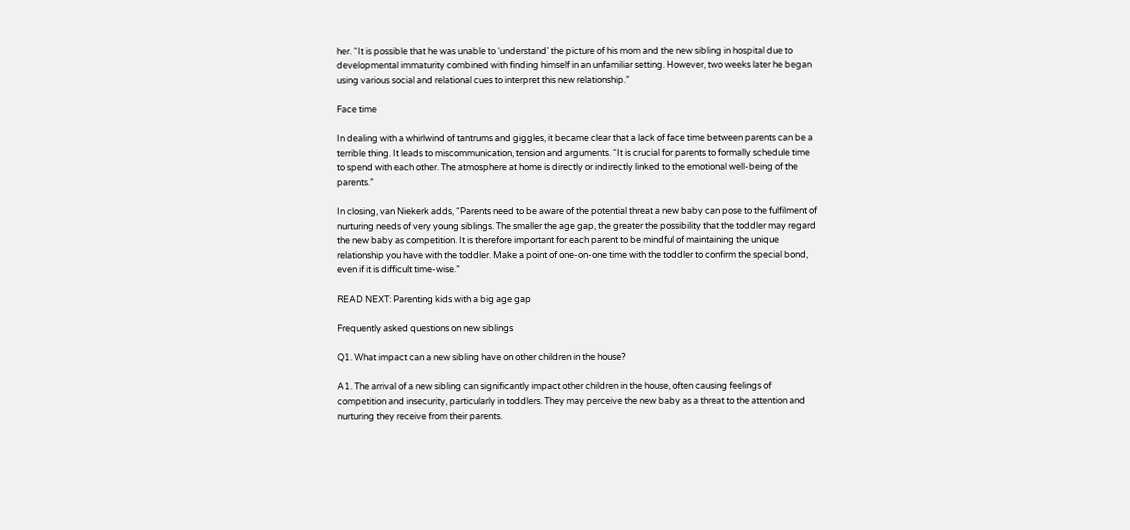her. “It is possible that he was unable to ‘understand’ the picture of his mom and the new sibling in hospital due to developmental immaturity combined with finding himself in an unfamiliar setting. However, two weeks later he began using various social and relational cues to interpret this new relationship.”

Face time

In dealing with a whirlwind of tantrums and giggles, it became clear that a lack of face time between parents can be a terrible thing. It leads to miscommunication, tension and arguments. “It is crucial for parents to formally schedule time to spend with each other. The atmosphere at home is directly or indirectly linked to the emotional well-being of the parents.”

In closing, van Niekerk adds, “Parents need to be aware of the potential threat a new baby can pose to the fulfilment of nurturing needs of very young siblings. The smaller the age gap, the greater the possibility that the toddler may regard the new baby as competition. It is therefore important for each parent to be mindful of maintaining the unique relationship you have with the toddler. Make a point of one-on-one time with the toddler to confirm the special bond, even if it is difficult time-wise.”

READ NEXT: Parenting kids with a big age gap

Frequently asked questions on new siblings

Q1. What impact can a new sibling have on other children in the house?

A1. The arrival of a new sibling can significantly impact other children in the house, often causing feelings of competition and insecurity, particularly in toddlers. They may perceive the new baby as a threat to the attention and nurturing they receive from their parents.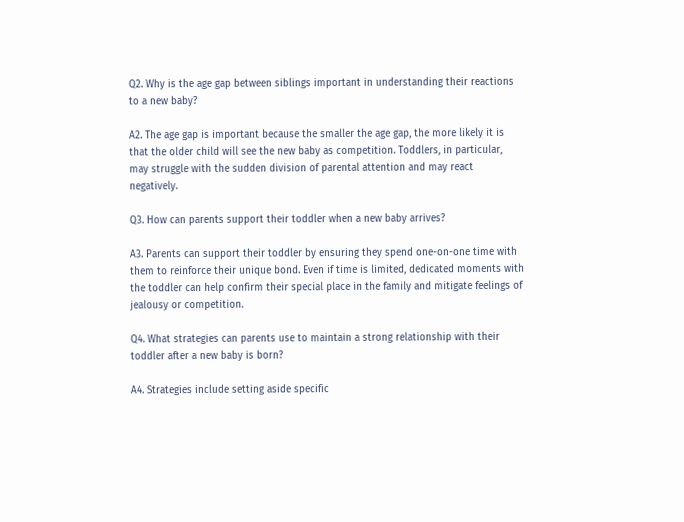Q2. Why is the age gap between siblings important in understanding their reactions to a new baby?

A2. The age gap is important because the smaller the age gap, the more likely it is that the older child will see the new baby as competition. Toddlers, in particular, may struggle with the sudden division of parental attention and may react negatively.

Q3. How can parents support their toddler when a new baby arrives?

A3. Parents can support their toddler by ensuring they spend one-on-one time with them to reinforce their unique bond. Even if time is limited, dedicated moments with the toddler can help confirm their special place in the family and mitigate feelings of jealousy or competition.

Q4. What strategies can parents use to maintain a strong relationship with their toddler after a new baby is born?

A4. Strategies include setting aside specific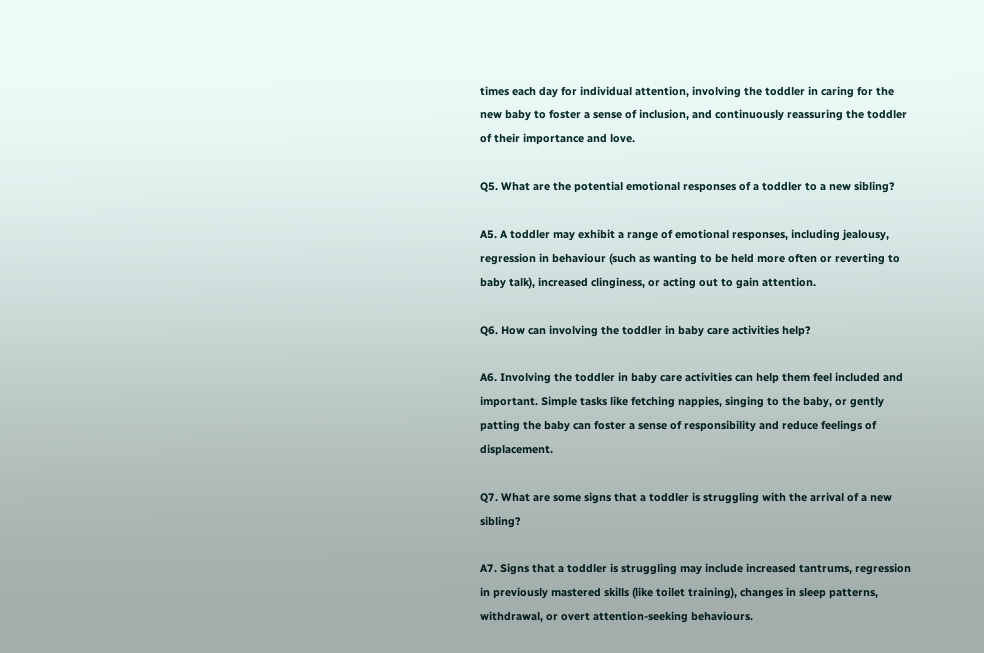times each day for individual attention, involving the toddler in caring for the new baby to foster a sense of inclusion, and continuously reassuring the toddler of their importance and love.

Q5. What are the potential emotional responses of a toddler to a new sibling?

A5. A toddler may exhibit a range of emotional responses, including jealousy, regression in behaviour (such as wanting to be held more often or reverting to baby talk), increased clinginess, or acting out to gain attention.

Q6. How can involving the toddler in baby care activities help?

A6. Involving the toddler in baby care activities can help them feel included and important. Simple tasks like fetching nappies, singing to the baby, or gently patting the baby can foster a sense of responsibility and reduce feelings of displacement.

Q7. What are some signs that a toddler is struggling with the arrival of a new sibling?

A7. Signs that a toddler is struggling may include increased tantrums, regression in previously mastered skills (like toilet training), changes in sleep patterns, withdrawal, or overt attention-seeking behaviours.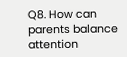Q8. How can parents balance attention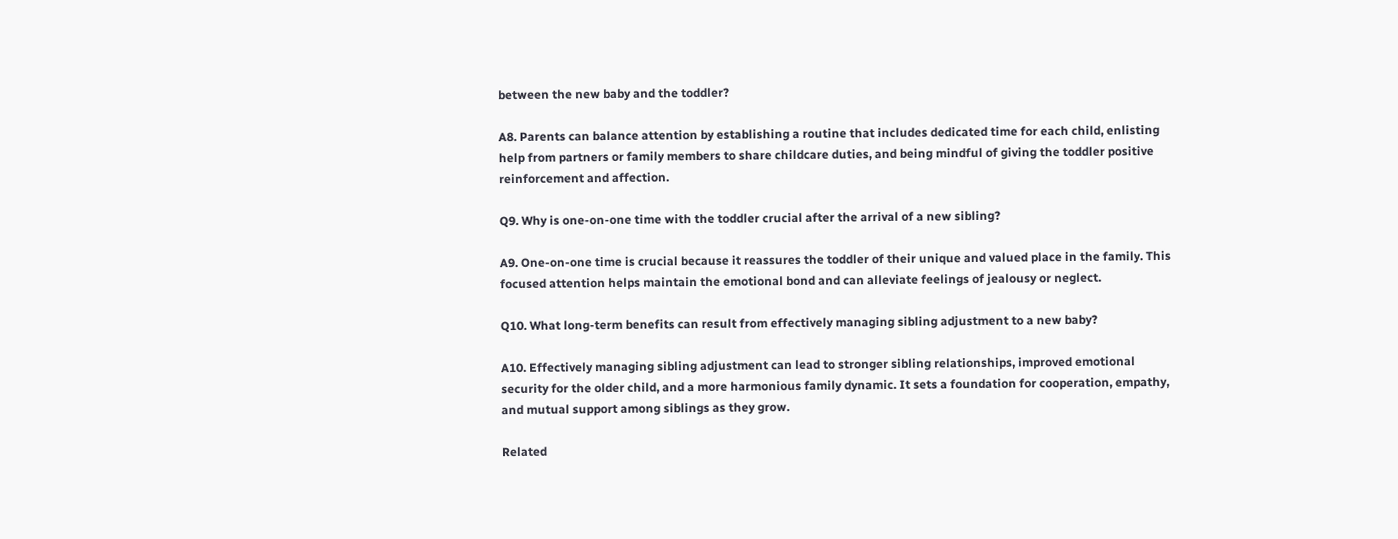between the new baby and the toddler?

A8. Parents can balance attention by establishing a routine that includes dedicated time for each child, enlisting help from partners or family members to share childcare duties, and being mindful of giving the toddler positive reinforcement and affection.

Q9. Why is one-on-one time with the toddler crucial after the arrival of a new sibling?

A9. One-on-one time is crucial because it reassures the toddler of their unique and valued place in the family. This focused attention helps maintain the emotional bond and can alleviate feelings of jealousy or neglect.

Q10. What long-term benefits can result from effectively managing sibling adjustment to a new baby?

A10. Effectively managing sibling adjustment can lead to stronger sibling relationships, improved emotional security for the older child, and a more harmonious family dynamic. It sets a foundation for cooperation, empathy, and mutual support among siblings as they grow.

Related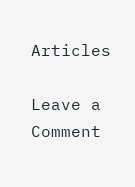Articles

Leave a Comment